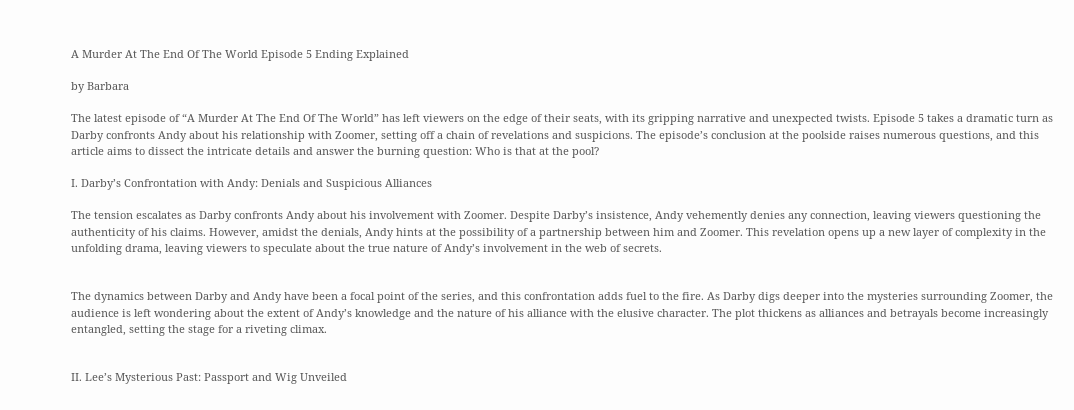A Murder At The End Of The World Episode 5 Ending Explained

by Barbara

The latest episode of “A Murder At The End Of The World” has left viewers on the edge of their seats, with its gripping narrative and unexpected twists. Episode 5 takes a dramatic turn as Darby confronts Andy about his relationship with Zoomer, setting off a chain of revelations and suspicions. The episode’s conclusion at the poolside raises numerous questions, and this article aims to dissect the intricate details and answer the burning question: Who is that at the pool?

I. Darby’s Confrontation with Andy: Denials and Suspicious Alliances

The tension escalates as Darby confronts Andy about his involvement with Zoomer. Despite Darby’s insistence, Andy vehemently denies any connection, leaving viewers questioning the authenticity of his claims. However, amidst the denials, Andy hints at the possibility of a partnership between him and Zoomer. This revelation opens up a new layer of complexity in the unfolding drama, leaving viewers to speculate about the true nature of Andy’s involvement in the web of secrets.


The dynamics between Darby and Andy have been a focal point of the series, and this confrontation adds fuel to the fire. As Darby digs deeper into the mysteries surrounding Zoomer, the audience is left wondering about the extent of Andy’s knowledge and the nature of his alliance with the elusive character. The plot thickens as alliances and betrayals become increasingly entangled, setting the stage for a riveting climax.


II. Lee’s Mysterious Past: Passport and Wig Unveiled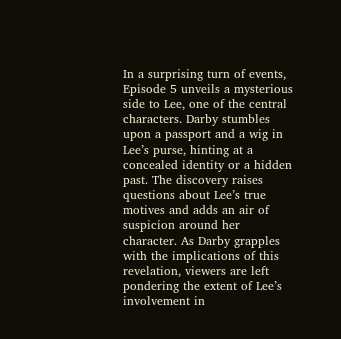In a surprising turn of events, Episode 5 unveils a mysterious side to Lee, one of the central characters. Darby stumbles upon a passport and a wig in Lee’s purse, hinting at a concealed identity or a hidden past. The discovery raises questions about Lee’s true motives and adds an air of suspicion around her character. As Darby grapples with the implications of this revelation, viewers are left pondering the extent of Lee’s involvement in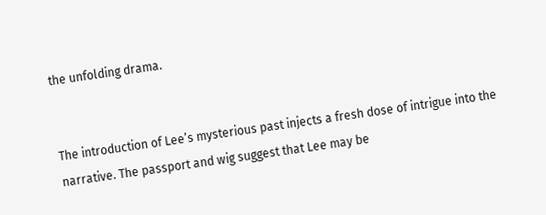the unfolding drama.


The introduction of Lee’s mysterious past injects a fresh dose of intrigue into the narrative. The passport and wig suggest that Lee may be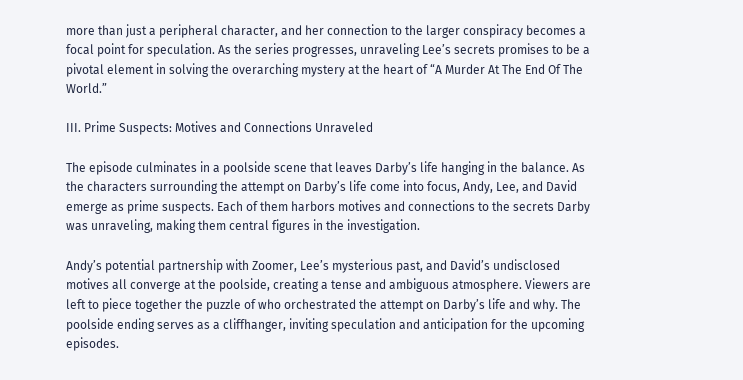more than just a peripheral character, and her connection to the larger conspiracy becomes a focal point for speculation. As the series progresses, unraveling Lee’s secrets promises to be a pivotal element in solving the overarching mystery at the heart of “A Murder At The End Of The World.”

III. Prime Suspects: Motives and Connections Unraveled

The episode culminates in a poolside scene that leaves Darby’s life hanging in the balance. As the characters surrounding the attempt on Darby’s life come into focus, Andy, Lee, and David emerge as prime suspects. Each of them harbors motives and connections to the secrets Darby was unraveling, making them central figures in the investigation.

Andy’s potential partnership with Zoomer, Lee’s mysterious past, and David’s undisclosed motives all converge at the poolside, creating a tense and ambiguous atmosphere. Viewers are left to piece together the puzzle of who orchestrated the attempt on Darby’s life and why. The poolside ending serves as a cliffhanger, inviting speculation and anticipation for the upcoming episodes.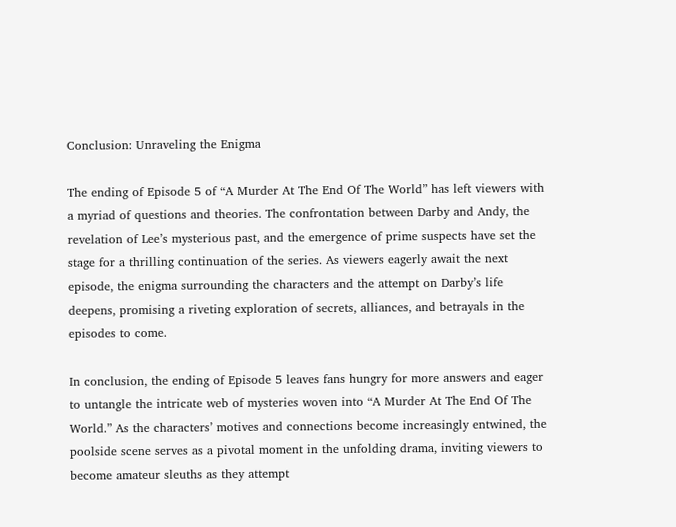Conclusion: Unraveling the Enigma

The ending of Episode 5 of “A Murder At The End Of The World” has left viewers with a myriad of questions and theories. The confrontation between Darby and Andy, the revelation of Lee’s mysterious past, and the emergence of prime suspects have set the stage for a thrilling continuation of the series. As viewers eagerly await the next episode, the enigma surrounding the characters and the attempt on Darby’s life deepens, promising a riveting exploration of secrets, alliances, and betrayals in the episodes to come.

In conclusion, the ending of Episode 5 leaves fans hungry for more answers and eager to untangle the intricate web of mysteries woven into “A Murder At The End Of The World.” As the characters’ motives and connections become increasingly entwined, the poolside scene serves as a pivotal moment in the unfolding drama, inviting viewers to become amateur sleuths as they attempt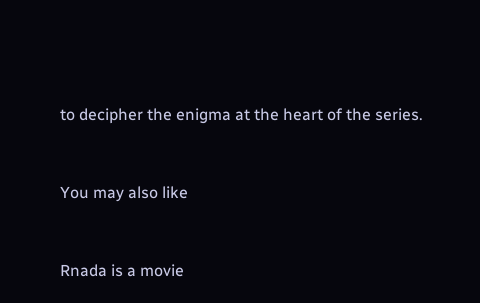to decipher the enigma at the heart of the series.


You may also like


Rnada is a movie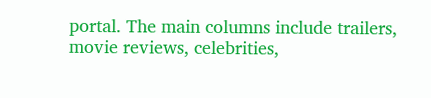portal. The main columns include trailers, movie reviews, celebrities,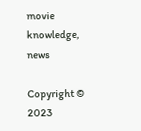movie knowledge, news

Copyright © 2023